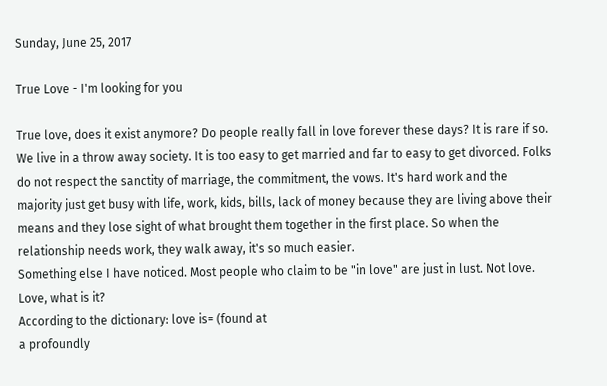Sunday, June 25, 2017

True Love - I'm looking for you

True love, does it exist anymore? Do people really fall in love forever these days? It is rare if so. We live in a throw away society. It is too easy to get married and far to easy to get divorced. Folks do not respect the sanctity of marriage, the commitment, the vows. It's hard work and the majority just get busy with life, work, kids, bills, lack of money because they are living above their means and they lose sight of what brought them together in the first place. So when the relationship needs work, they walk away, it's so much easier.
Something else I have noticed. Most people who claim to be "in love" are just in lust. Not love.
Love, what is it?
According to the dictionary: love is= (found at
a profoundly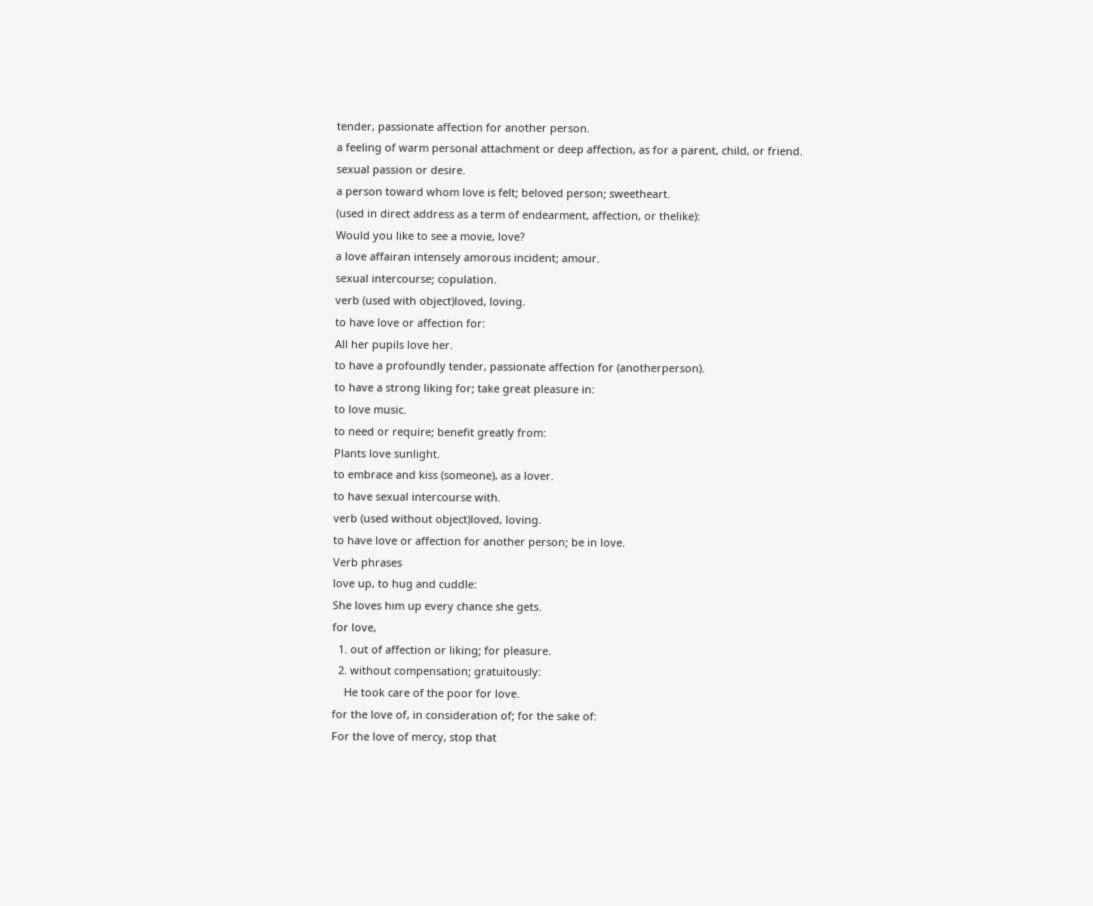tender, passionate affection for another person.
a feeling of warm personal attachment or deep affection, as for a parent, child, or friend.
sexual passion or desire.
a person toward whom love is felt; beloved person; sweetheart.
(used in direct address as a term of endearment, affection, or thelike):
Would you like to see a movie, love?
a love affairan intensely amorous incident; amour.
sexual intercourse; copulation.
verb (used with object)loved, loving.
to have love or affection for:
All her pupils love her.
to have a profoundly tender, passionate affection for (anotherperson).
to have a strong liking for; take great pleasure in:
to love music.
to need or require; benefit greatly from:
Plants love sunlight.
to embrace and kiss (someone), as a lover.
to have sexual intercourse with.
verb (used without object)loved, loving.
to have love or affection for another person; be in love.
Verb phrases
love up, to hug and cuddle:
She loves him up every chance she gets.
for love,
  1. out of affection or liking; for pleasure.
  2. without compensation; gratuitously:
    He took care of the poor for love.
for the love of, in consideration of; for the sake of:
For the love of mercy, stop that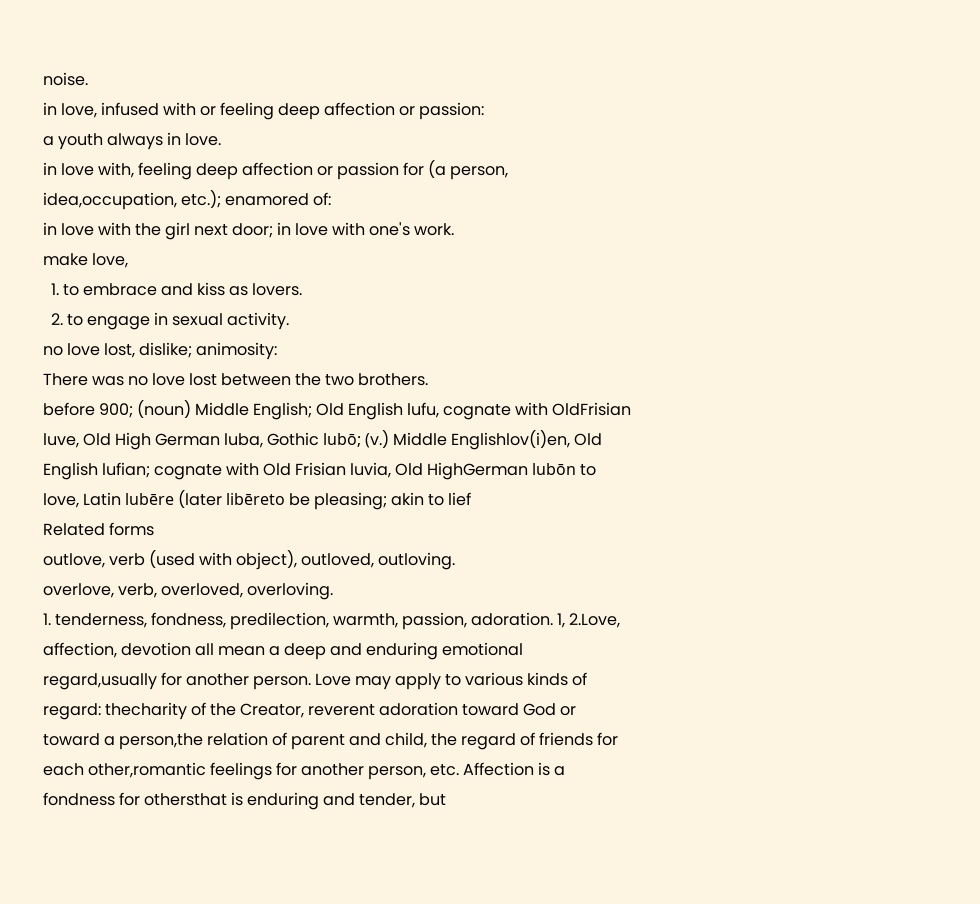noise.
in love, infused with or feeling deep affection or passion:
a youth always in love.
in love with, feeling deep affection or passion for (a person, idea,occupation, etc.); enamored of:
in love with the girl next door; in love with one's work.
make love,
  1. to embrace and kiss as lovers.
  2. to engage in sexual activity.
no love lost, dislike; animosity:
There was no love lost between the two brothers.
before 900; (noun) Middle English; Old English lufu, cognate with OldFrisian luve, Old High German luba, Gothic lubō; (v.) Middle Englishlov(i)en, Old English lufian; cognate with Old Frisian luvia, Old HighGerman lubōn to love, Latin lubēre (later libēreto be pleasing; akin to lief
Related forms
outlove, verb (used with object), outloved, outloving.
overlove, verb, overloved, overloving.
1. tenderness, fondness, predilection, warmth, passion, adoration. 1, 2.Love, affection, devotion all mean a deep and enduring emotional regard,usually for another person. Love may apply to various kinds of regard: thecharity of the Creator, reverent adoration toward God or toward a person,the relation of parent and child, the regard of friends for each other,romantic feelings for another person, etc. Affection is a fondness for othersthat is enduring and tender, but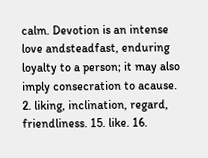calm. Devotion is an intense love andsteadfast, enduring loyalty to a person; it may also imply consecration to acause. 2. liking, inclination, regard, friendliness. 15. like. 16.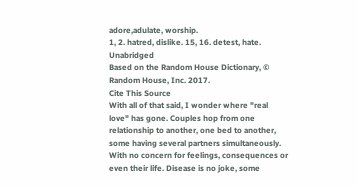adore,adulate, worship.
1, 2. hatred, dislike. 15, 16. detest, hate. Unabridged
Based on the Random House Dictionary, © Random House, Inc. 2017.
Cite This Source
With all of that said, I wonder where "real love" has gone. Couples hop from one relationship to another, one bed to another, some having several partners simultaneously. With no concern for feelings, consequences or even their life. Disease is no joke, some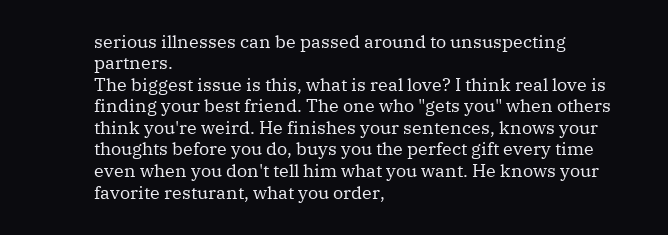serious illnesses can be passed around to unsuspecting partners.
The biggest issue is this, what is real love? I think real love is finding your best friend. The one who "gets you" when others think you're weird. He finishes your sentences, knows your thoughts before you do, buys you the perfect gift every time even when you don't tell him what you want. He knows your favorite resturant, what you order,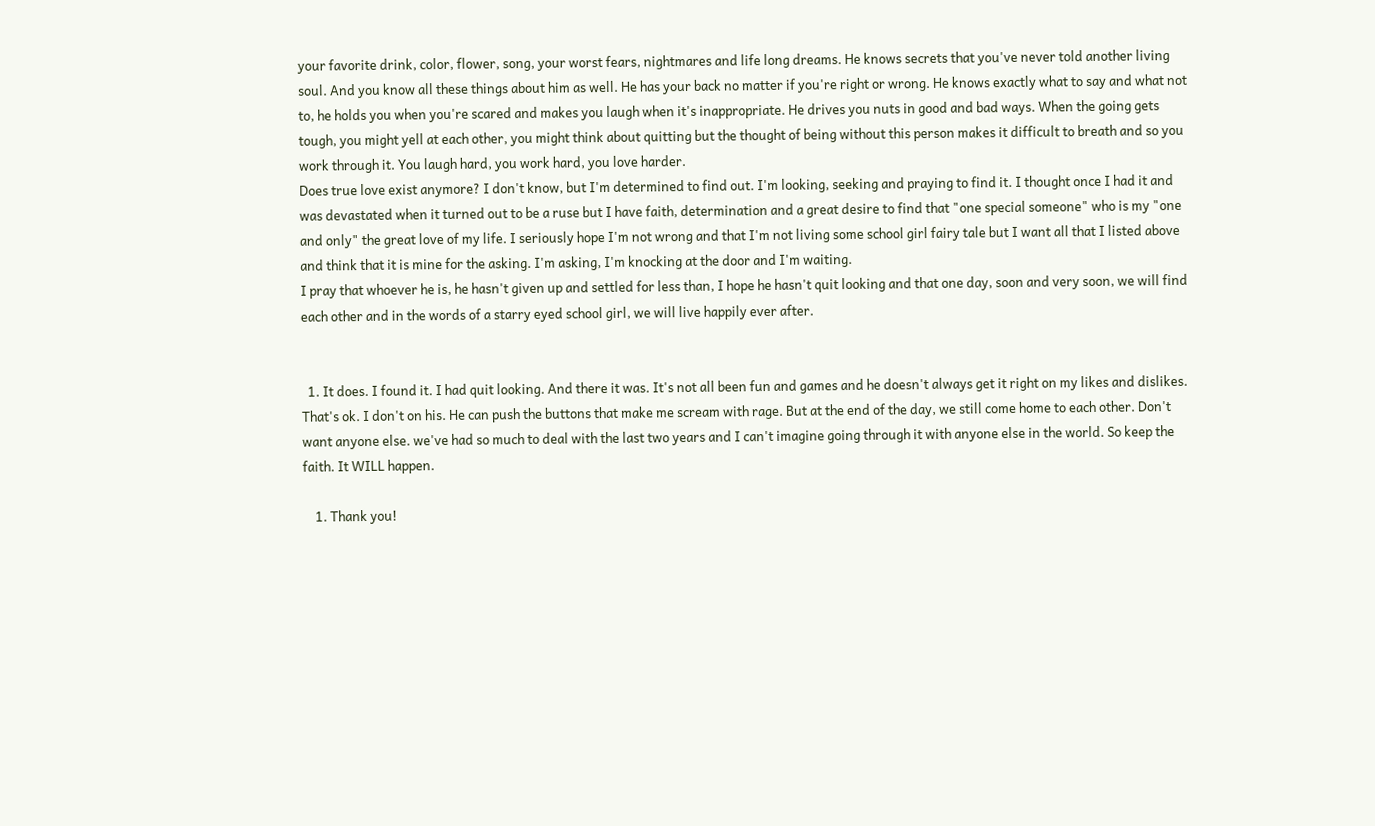your favorite drink, color, flower, song, your worst fears, nightmares and life long dreams. He knows secrets that you've never told another living soul. And you know all these things about him as well. He has your back no matter if you're right or wrong. He knows exactly what to say and what not to, he holds you when you're scared and makes you laugh when it's inappropriate. He drives you nuts in good and bad ways. When the going gets tough, you might yell at each other, you might think about quitting but the thought of being without this person makes it difficult to breath and so you work through it. You laugh hard, you work hard, you love harder.
Does true love exist anymore? I don't know, but I'm determined to find out. I'm looking, seeking and praying to find it. I thought once I had it and was devastated when it turned out to be a ruse but I have faith, determination and a great desire to find that "one special someone" who is my "one and only" the great love of my life. I seriously hope I'm not wrong and that I'm not living some school girl fairy tale but I want all that I listed above and think that it is mine for the asking. I'm asking, I'm knocking at the door and I'm waiting.
I pray that whoever he is, he hasn't given up and settled for less than, I hope he hasn't quit looking and that one day, soon and very soon, we will find each other and in the words of a starry eyed school girl, we will live happily ever after.


  1. It does. I found it. I had quit looking. And there it was. It's not all been fun and games and he doesn't always get it right on my likes and dislikes. That's ok. I don't on his. He can push the buttons that make me scream with rage. But at the end of the day, we still come home to each other. Don't want anyone else. we've had so much to deal with the last two years and I can't imagine going through it with anyone else in the world. So keep the faith. It WILL happen.

    1. Thank you!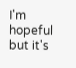I'm hopeful but it's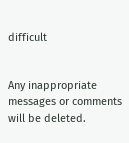difficult


Any inappropriate messages or comments will be deleted.